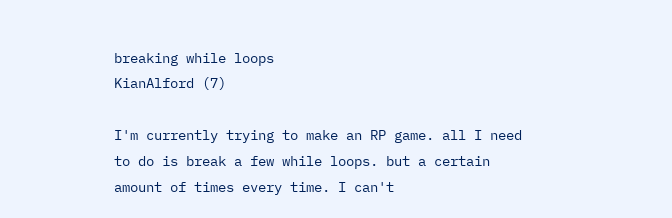breaking while loops
KianAlford (7)

I'm currently trying to make an RP game. all I need to do is break a few while loops. but a certain amount of times every time. I can't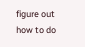figure out how to do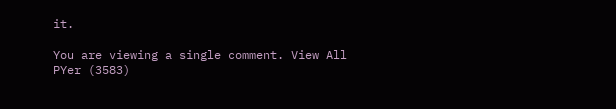it.

You are viewing a single comment. View All
PYer (3583)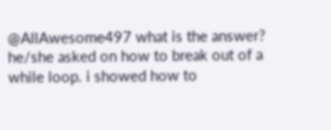@AllAwesome497 what is the answer? he/she asked on how to break out of a while loop. i showed how to